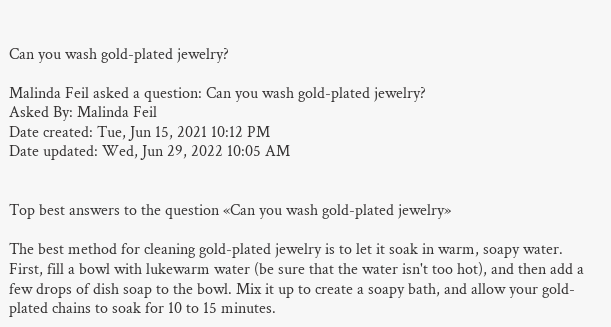Can you wash gold-plated jewelry?

Malinda Feil asked a question: Can you wash gold-plated jewelry?
Asked By: Malinda Feil
Date created: Tue, Jun 15, 2021 10:12 PM
Date updated: Wed, Jun 29, 2022 10:05 AM


Top best answers to the question «Can you wash gold-plated jewelry»

The best method for cleaning gold-plated jewelry is to let it soak in warm, soapy water. First, fill a bowl with lukewarm water (be sure that the water isn't too hot), and then add a few drops of dish soap to the bowl. Mix it up to create a soapy bath, and allow your gold-plated chains to soak for 10 to 15 minutes.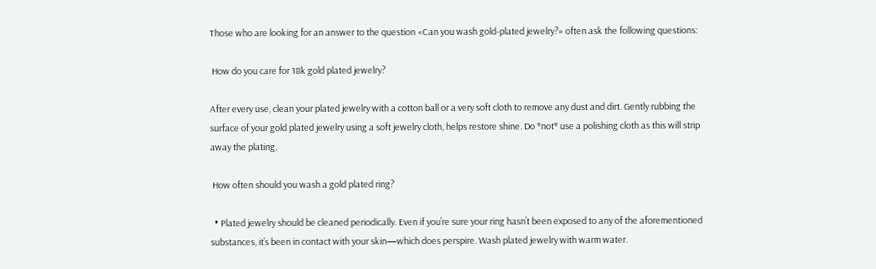Those who are looking for an answer to the question «Can you wash gold-plated jewelry?» often ask the following questions:

 How do you care for 18k gold plated jewelry?

After every use, clean your plated jewelry with a cotton ball or a very soft cloth to remove any dust and dirt. Gently rubbing the surface of your gold plated jewelry using a soft jewelry cloth, helps restore shine. Do *not* use a polishing cloth as this will strip away the plating.

 How often should you wash a gold plated ring?

  • Plated jewelry should be cleaned periodically. Even if you’re sure your ring hasn’t been exposed to any of the aforementioned substances, it’s been in contact with your skin—which does perspire. Wash plated jewelry with warm water.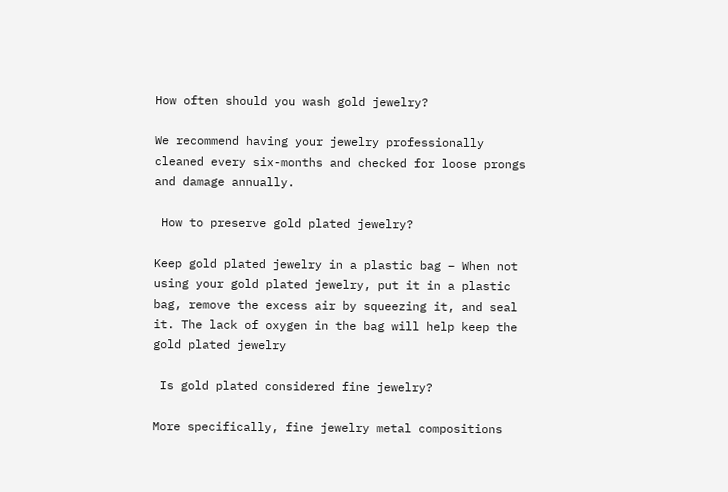How often should you wash gold jewelry?

We recommend having your jewelry professionally cleaned every six-months and checked for loose prongs and damage annually.

 How to preserve gold plated jewelry?

Keep gold plated jewelry in a plastic bag – When not using your gold plated jewelry, put it in a plastic bag, remove the excess air by squeezing it, and seal it. The lack of oxygen in the bag will help keep the gold plated jewelry

 Is gold plated considered fine jewelry?

More specifically, fine jewelry metal compositions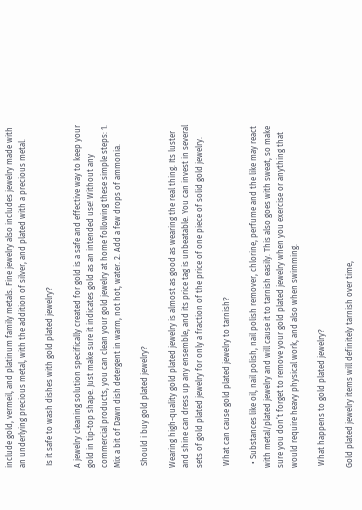include gold, vermeil, and platinum family metals. Fine jewelry also includes jewelry made with an underlying precious metal, with the addition of silver, and plated with a precious metal.

 Is it safe to wash dishes with gold plated jewelry?

A jewelry cleaning solution specifically created for gold is a safe and effective way to keep your gold in tip-top shape. Just make sure it indicates gold as an intended use! Without any commercial products, you can clean your gold jewelry at home following these simple steps: 1. Mix a bit of Dawn dish detergent in warm, not hot, water. 2. Add a few drops of ammonia.

 Should i buy gold plated jewelry?

Wearing high-quality gold plated jewelry is almost as good as wearing the real thing. Its luster and shine can dress up any ensemble, and its price tag is unbeatable. You can invest in several sets of gold plated jewelry for only a fraction of the price of one piece of solid gold jewelry.

 What can cause gold plated jewelry to tarnish?

  • Substances like oil, nail polish, nail polish remover, chlorine, perfume and the like may react with metal/plated jewelry and will cause it to tarnish easily. This also goes with sweat, so make sure you don’t forget to remove your gold plated jewelry when you exercise or anything that would require heavy physical work, and also when swimming.

 What happens to gold plated jewelry?

Gold plated jewelry items will definitely tarnish over time,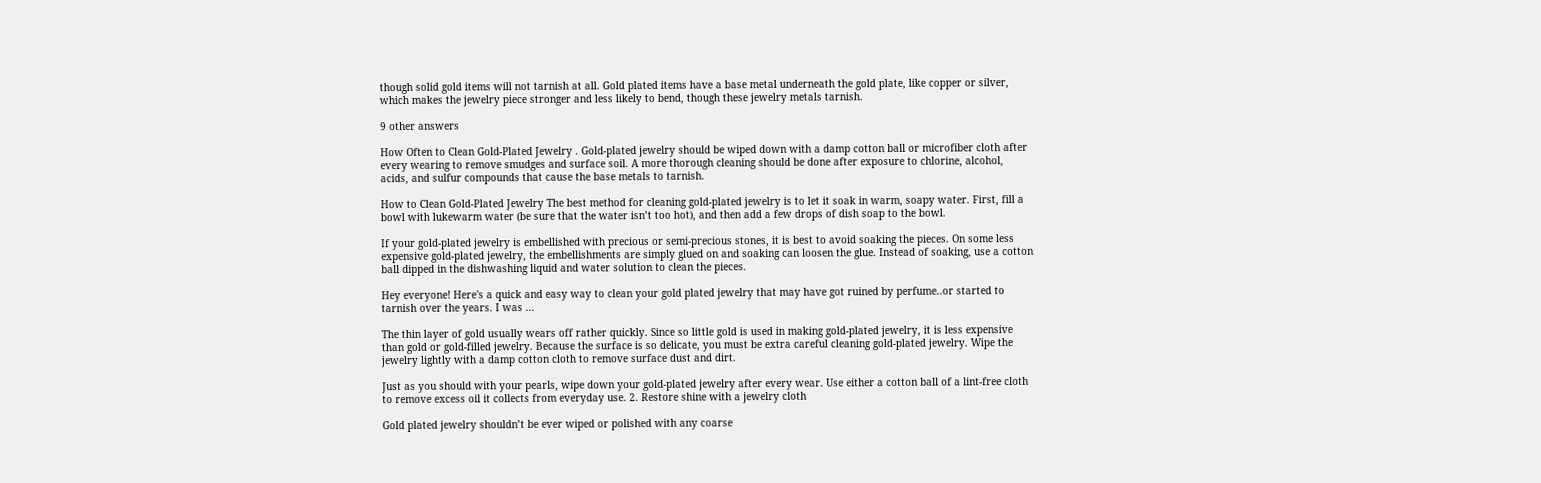though solid gold items will not tarnish at all. Gold plated items have a base metal underneath the gold plate, like copper or silver, which makes the jewelry piece stronger and less likely to bend, though these jewelry metals tarnish.

9 other answers

How Often to Clean Gold-Plated Jewelry . Gold-plated jewelry should be wiped down with a damp cotton ball or microfiber cloth after every wearing to remove smudges and surface soil. A more thorough cleaning should be done after exposure to chlorine, alcohol, acids, and sulfur compounds that cause the base metals to tarnish.

How to Clean Gold-Plated Jewelry The best method for cleaning gold-plated jewelry is to let it soak in warm, soapy water. First, fill a bowl with lukewarm water (be sure that the water isn’t too hot), and then add a few drops of dish soap to the bowl.

If your gold-plated jewelry is embellished with precious or semi-precious stones, it is best to avoid soaking the pieces. On some less expensive gold-plated jewelry, the embellishments are simply glued on and soaking can loosen the glue. Instead of soaking, use a cotton ball dipped in the dishwashing liquid and water solution to clean the pieces.

Hey everyone! Here's a quick and easy way to clean your gold plated jewelry that may have got ruined by perfume..or started to tarnish over the years. I was ...

The thin layer of gold usually wears off rather quickly. Since so little gold is used in making gold-plated jewelry, it is less expensive than gold or gold-filled jewelry. Because the surface is so delicate, you must be extra careful cleaning gold-plated jewelry. Wipe the jewelry lightly with a damp cotton cloth to remove surface dust and dirt.

Just as you should with your pearls, wipe down your gold-plated jewelry after every wear. Use either a cotton ball of a lint-free cloth to remove excess oil it collects from everyday use. 2. Restore shine with a jewelry cloth

Gold plated jewelry shouldn’t be ever wiped or polished with any coarse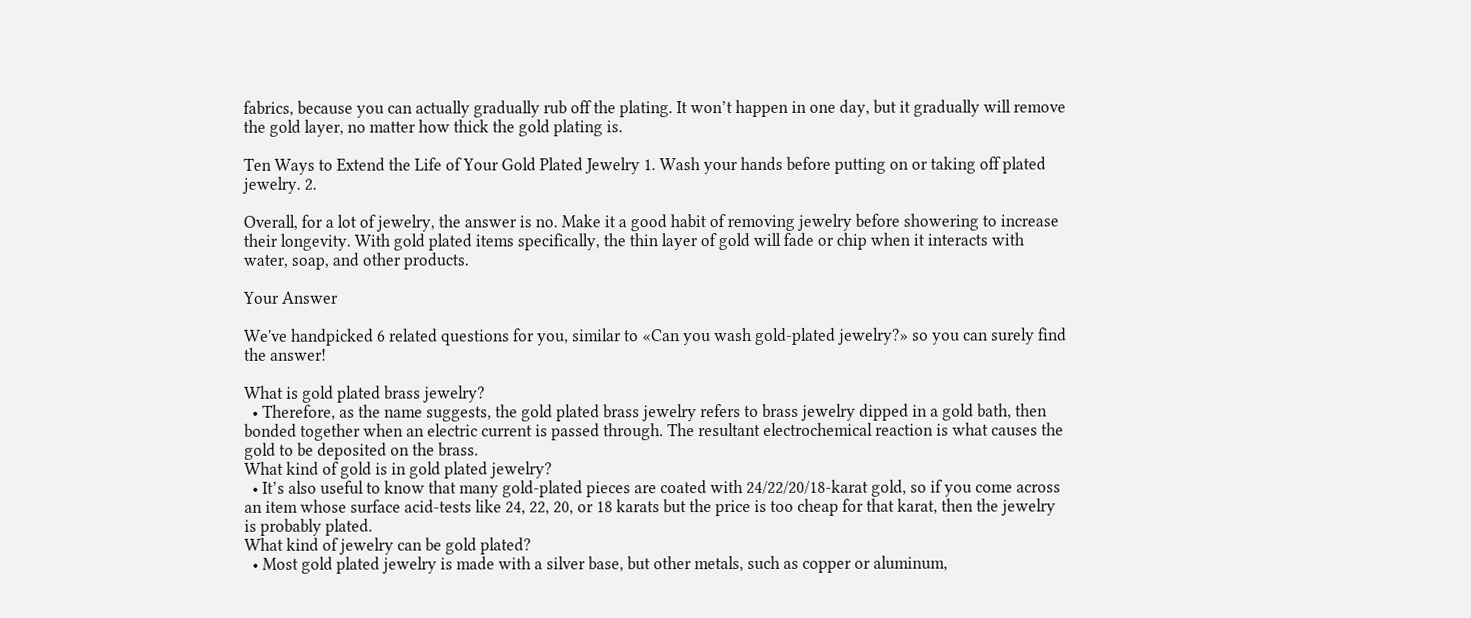fabrics, because you can actually gradually rub off the plating. It won’t happen in one day, but it gradually will remove the gold layer, no matter how thick the gold plating is.

Ten Ways to Extend the Life of Your Gold Plated Jewelry 1. Wash your hands before putting on or taking off plated jewelry. 2.

Overall, for a lot of jewelry, the answer is no. Make it a good habit of removing jewelry before showering to increase their longevity. With gold plated items specifically, the thin layer of gold will fade or chip when it interacts with water, soap, and other products.

Your Answer

We've handpicked 6 related questions for you, similar to «Can you wash gold-plated jewelry?» so you can surely find the answer!

What is gold plated brass jewelry?
  • Therefore, as the name suggests, the gold plated brass jewelry refers to brass jewelry dipped in a gold bath, then bonded together when an electric current is passed through. The resultant electrochemical reaction is what causes the gold to be deposited on the brass.
What kind of gold is in gold plated jewelry?
  • It’s also useful to know that many gold-plated pieces are coated with 24/22/20/18-karat gold, so if you come across an item whose surface acid-tests like 24, 22, 20, or 18 karats but the price is too cheap for that karat, then the jewelry is probably plated.
What kind of jewelry can be gold plated?
  • Most gold plated jewelry is made with a silver base, but other metals, such as copper or aluminum,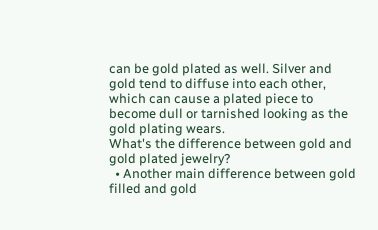can be gold plated as well. Silver and gold tend to diffuse into each other, which can cause a plated piece to become dull or tarnished looking as the gold plating wears.
What's the difference between gold and gold plated jewelry?
  • Another main difference between gold filled and gold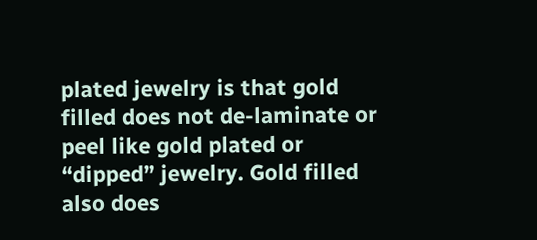plated jewelry is that gold filled does not de-laminate or peel like gold plated or “dipped” jewelry. Gold filled also does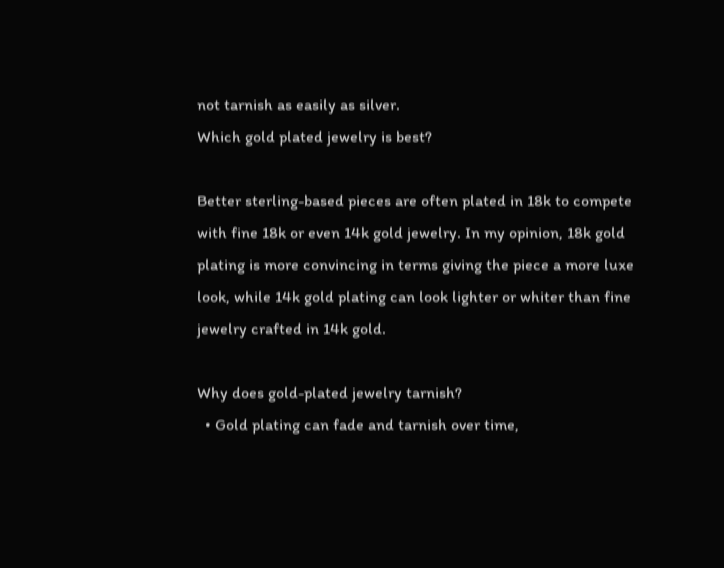not tarnish as easily as silver.
Which gold plated jewelry is best?

Better sterling-based pieces are often plated in 18k to compete with fine 18k or even 14k gold jewelry. In my opinion, 18k gold plating is more convincing in terms giving the piece a more luxe look, while 14k gold plating can look lighter or whiter than fine jewelry crafted in 14k gold.

Why does gold-plated jewelry tarnish?
  • Gold plating can fade and tarnish over time,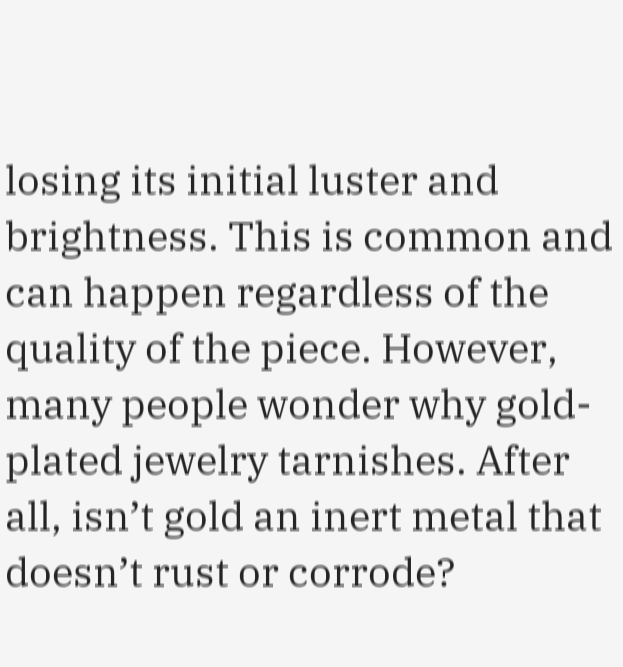losing its initial luster and brightness. This is common and can happen regardless of the quality of the piece. However, many people wonder why gold-plated jewelry tarnishes. After all, isn’t gold an inert metal that doesn’t rust or corrode?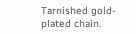Tarnished gold-plated chain.